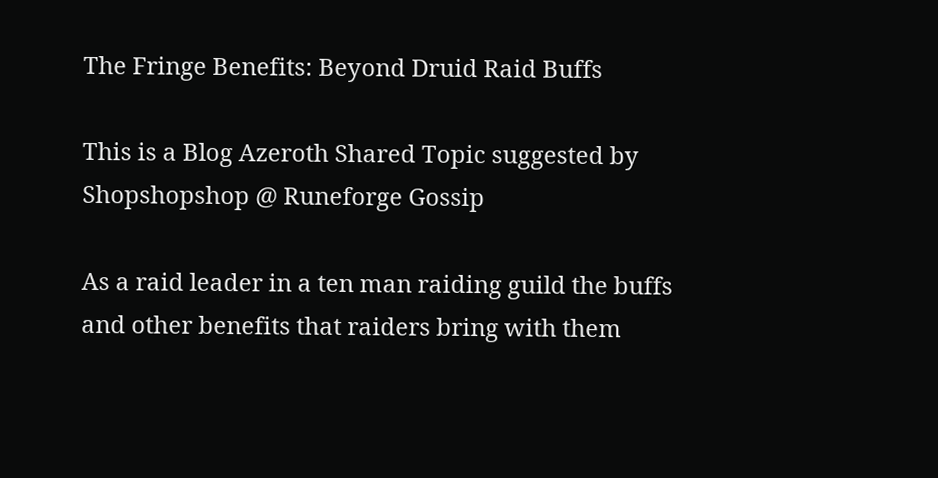The Fringe Benefits: Beyond Druid Raid Buffs

This is a Blog Azeroth Shared Topic suggested by Shopshopshop @ Runeforge Gossip

As a raid leader in a ten man raiding guild the buffs and other benefits that raiders bring with them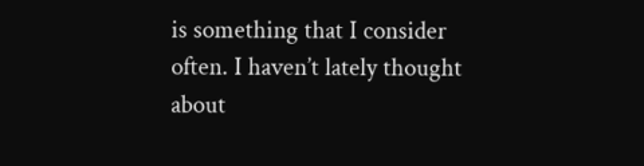is something that I consider often. I haven’t lately thought about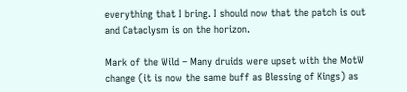everything that I bring. I should now that the patch is out and Cataclysm is on the horizon.

Mark of the Wild – Many druids were upset with the MotW change (it is now the same buff as Blessing of Kings) as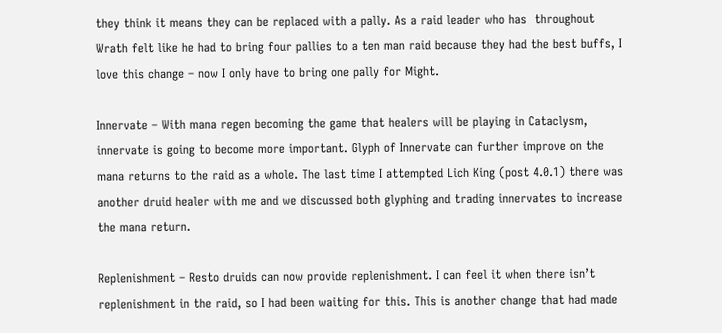they think it means they can be replaced with a pally. As a raid leader who has  throughout Wrath felt like he had to bring four pallies to a ten man raid because they had the best buffs, I love this change – now I only have to bring one pally for Might.

Innervate – With mana regen becoming the game that healers will be playing in Cataclysm, innervate is going to become more important. Glyph of Innervate can further improve on the mana returns to the raid as a whole. The last time I attempted Lich King (post 4.0.1) there was another druid healer with me and we discussed both glyphing and trading innervates to increase the mana return.

Replenishment – Resto druids can now provide replenishment. I can feel it when there isn’t replenishment in the raid, so I had been waiting for this. This is another change that had made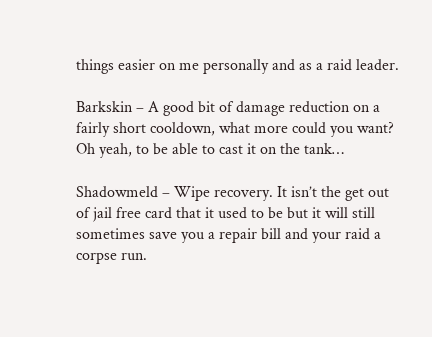things easier on me personally and as a raid leader.

Barkskin – A good bit of damage reduction on a fairly short cooldown, what more could you want? Oh yeah, to be able to cast it on the tank…

Shadowmeld – Wipe recovery. It isn’t the get out of jail free card that it used to be but it will still sometimes save you a repair bill and your raid a corpse run.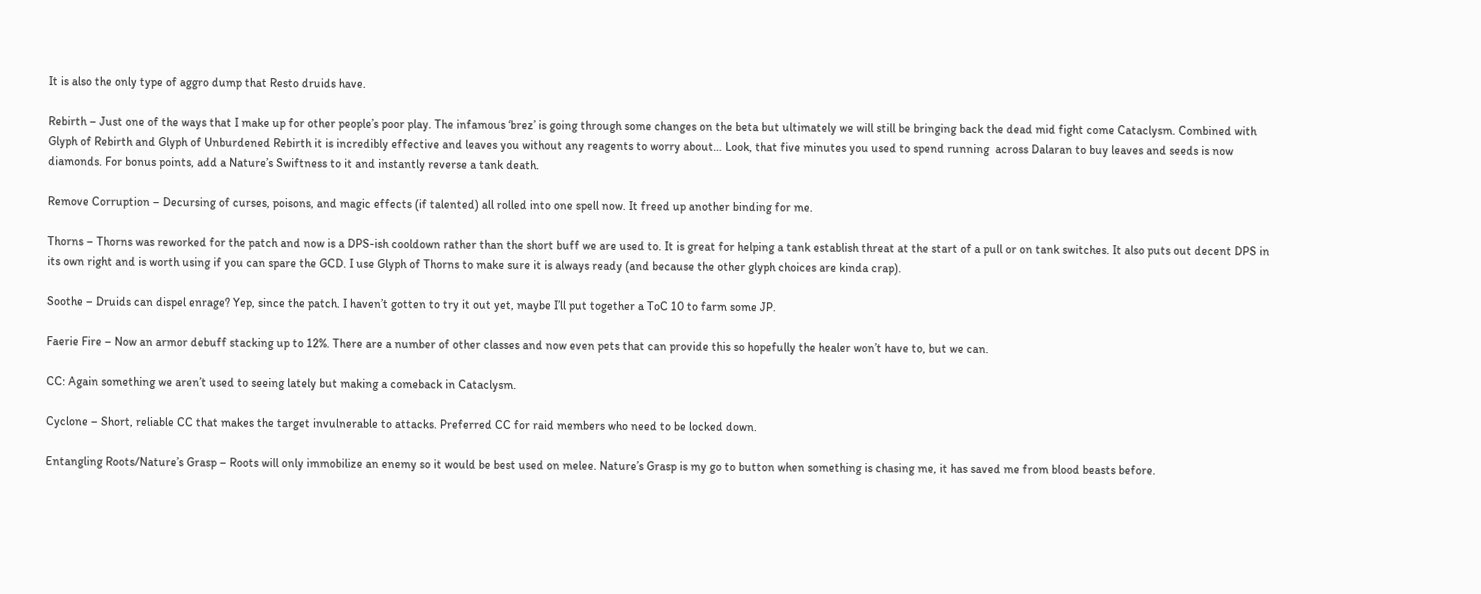It is also the only type of aggro dump that Resto druids have.

Rebirth – Just one of the ways that I make up for other people’s poor play. The infamous ‘brez’ is going through some changes on the beta but ultimately we will still be bringing back the dead mid fight come Cataclysm. Combined with Glyph of Rebirth and Glyph of Unburdened Rebirth it is incredibly effective and leaves you without any reagents to worry about… Look, that five minutes you used to spend running  across Dalaran to buy leaves and seeds is now diamonds. For bonus points, add a Nature’s Swiftness to it and instantly reverse a tank death.

Remove Corruption – Decursing of curses, poisons, and magic effects (if talented) all rolled into one spell now. It freed up another binding for me.

Thorns – Thorns was reworked for the patch and now is a DPS-ish cooldown rather than the short buff we are used to. It is great for helping a tank establish threat at the start of a pull or on tank switches. It also puts out decent DPS in its own right and is worth using if you can spare the GCD. I use Glyph of Thorns to make sure it is always ready (and because the other glyph choices are kinda crap).

Soothe – Druids can dispel enrage? Yep, since the patch. I haven’t gotten to try it out yet, maybe I’ll put together a ToC 10 to farm some JP.

Faerie Fire – Now an armor debuff stacking up to 12%. There are a number of other classes and now even pets that can provide this so hopefully the healer won’t have to, but we can.

CC: Again something we aren’t used to seeing lately but making a comeback in Cataclysm.

Cyclone – Short, reliable CC that makes the target invulnerable to attacks. Preferred CC for raid members who need to be locked down.

Entangling Roots/Nature’s Grasp – Roots will only immobilize an enemy so it would be best used on melee. Nature’s Grasp is my go to button when something is chasing me, it has saved me from blood beasts before.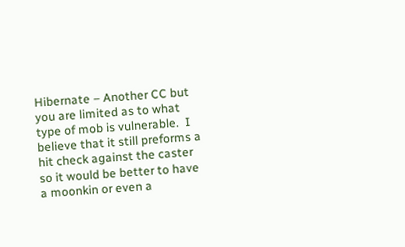Hibernate – Another CC but you are limited as to what type of mob is vulnerable.  I believe that it still preforms a hit check against the caster so it would be better to have a moonkin or even a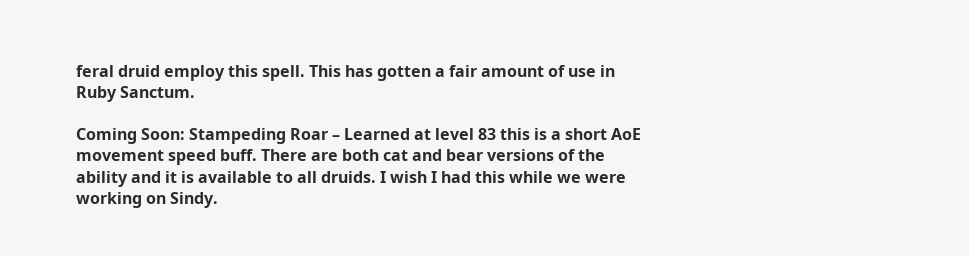feral druid employ this spell. This has gotten a fair amount of use in Ruby Sanctum.

Coming Soon: Stampeding Roar – Learned at level 83 this is a short AoE movement speed buff. There are both cat and bear versions of the ability and it is available to all druids. I wish I had this while we were working on Sindy.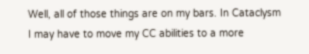Well, all of those things are on my bars. In Cataclysm I may have to move my CC abilities to a more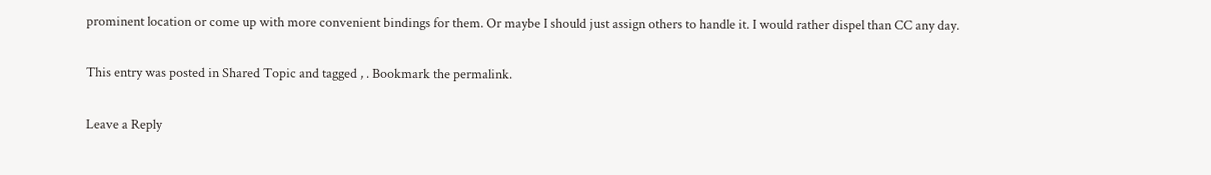prominent location or come up with more convenient bindings for them. Or maybe I should just assign others to handle it. I would rather dispel than CC any day.

This entry was posted in Shared Topic and tagged , . Bookmark the permalink.

Leave a Reply